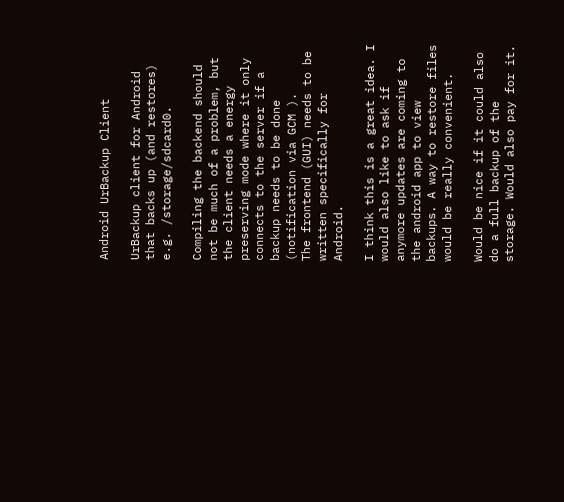Android UrBackup Client

UrBackup client for Android that backs up (and restores) e.g. /storage/sdcard0.

Compiling the backend should not be much of a problem, but the client needs a energy preserving mode where it only connects to the server if a backup needs to be done (notification via GCM ).
The frontend (GUI) needs to be written specifically for Android.

I think this is a great idea. I would also like to ask if anymore updates are coming to the android app to view backups. A way to restore files would be really convenient.

Would be nice if it could also do a full backup of the storage. Would also pay for it.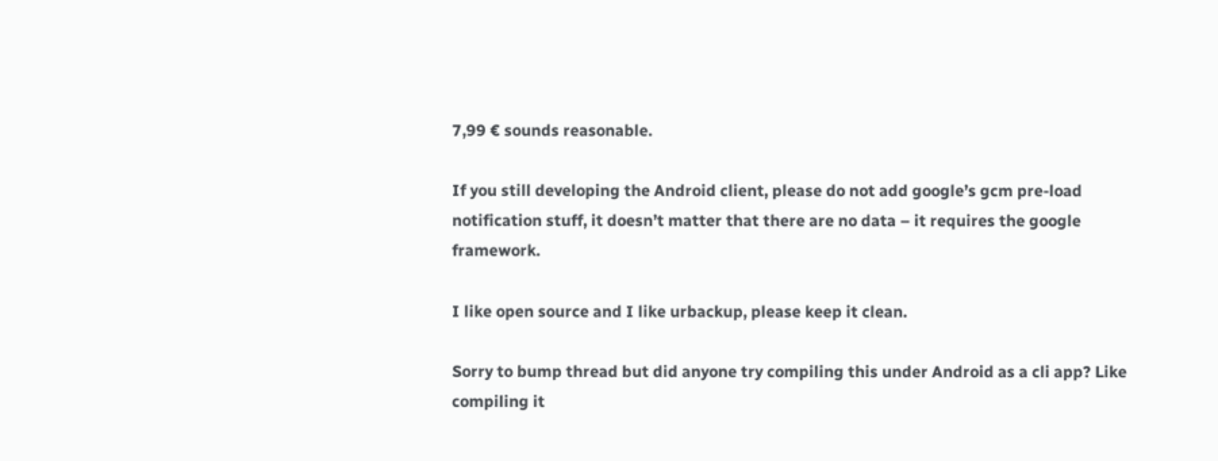7,99 € sounds reasonable.

If you still developing the Android client, please do not add google’s gcm pre-load notification stuff, it doesn’t matter that there are no data – it requires the google framework.

I like open source and I like urbackup, please keep it clean.

Sorry to bump thread but did anyone try compiling this under Android as a cli app? Like compiling it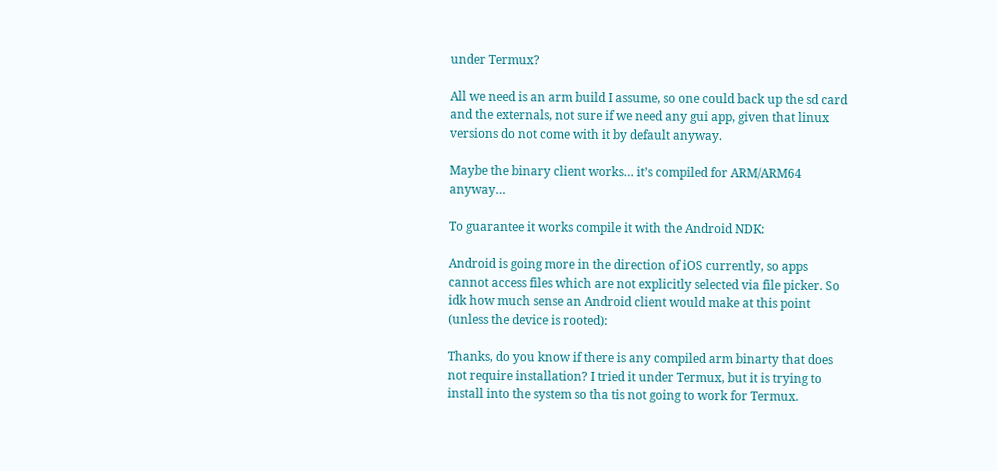under Termux?

All we need is an arm build I assume, so one could back up the sd card and the externals, not sure if we need any gui app, given that linux versions do not come with it by default anyway.

Maybe the binary client works… it’s compiled for ARM/ARM64 anyway…

To guarantee it works compile it with the Android NDK:

Android is going more in the direction of iOS currently, so apps cannot access files which are not explicitly selected via file picker. So idk how much sense an Android client would make at this point (unless the device is rooted):

Thanks, do you know if there is any compiled arm binarty that does not require installation? I tried it under Termux, but it is trying to install into the system so tha tis not going to work for Termux.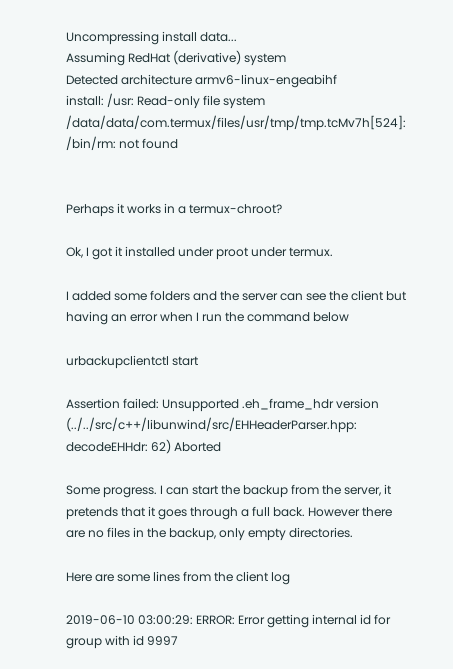Uncompressing install data...
Assuming RedHat (derivative) system
Detected architecture armv6-linux-engeabihf
install: /usr: Read-only file system
/data/data/com.termux/files/usr/tmp/tmp.tcMv7h[524]: /bin/rm: not found


Perhaps it works in a termux-chroot?

Ok, I got it installed under proot under termux.

I added some folders and the server can see the client but having an error when I run the command below

urbackupclientctl start

Assertion failed: Unsupported .eh_frame_hdr version (../../src/c++/libunwind/src/EHHeaderParser.hpp: decodeEHHdr: 62) Aborted

Some progress. I can start the backup from the server, it pretends that it goes through a full back. However there are no files in the backup, only empty directories.

Here are some lines from the client log

2019-06-10 03:00:29: ERROR: Error getting internal id for group with id 9997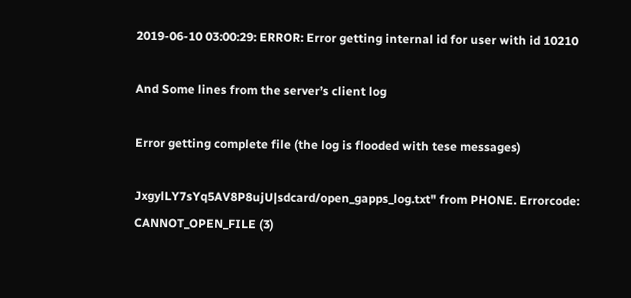2019-06-10 03:00:29: ERROR: Error getting internal id for user with id 10210

And Some lines from the server’s client log

Error getting complete file (the log is flooded with tese messages)

JxgylLY7sYq5AV8P8ujU|sdcard/open_gapps_log.txt" from PHONE. Errorcode: CANNOT_OPEN_FILE (3)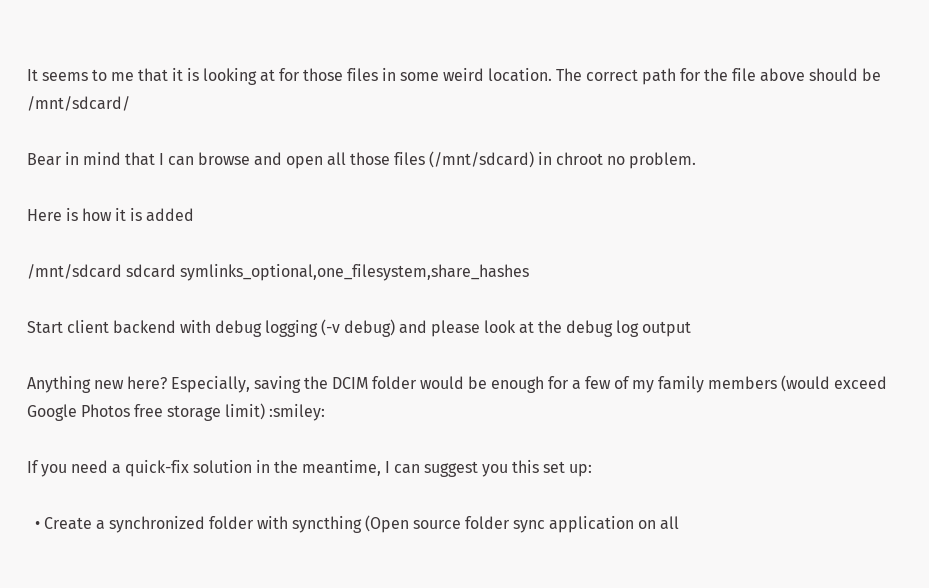It seems to me that it is looking at for those files in some weird location. The correct path for the file above should be /mnt/sdcard/

Bear in mind that I can browse and open all those files (/mnt/sdcard) in chroot no problem.

Here is how it is added

/mnt/sdcard sdcard symlinks_optional,one_filesystem,share_hashes

Start client backend with debug logging (-v debug) and please look at the debug log output

Anything new here? Especially, saving the DCIM folder would be enough for a few of my family members (would exceed Google Photos free storage limit) :smiley:

If you need a quick-fix solution in the meantime, I can suggest you this set up:

  • Create a synchronized folder with syncthing (Open source folder sync application on all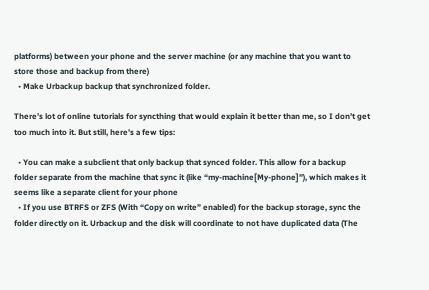platforms) between your phone and the server machine (or any machine that you want to store those and backup from there)
  • Make Urbackup backup that synchronized folder.

There’s lot of online tutorials for syncthing that would explain it better than me, so I don’t get too much into it. But still, here’s a few tips:

  • You can make a subclient that only backup that synced folder. This allow for a backup folder separate from the machine that sync it (like “my-machine[My-phone]”), which makes it seems like a separate client for your phone
  • If you use BTRFS or ZFS (With “Copy on write” enabled) for the backup storage, sync the folder directly on it. Urbackup and the disk will coordinate to not have duplicated data (The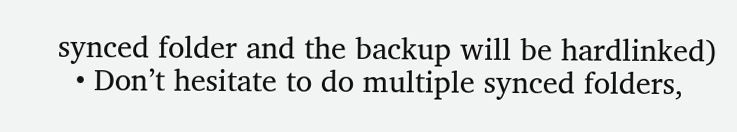synced folder and the backup will be hardlinked)
  • Don’t hesitate to do multiple synced folders,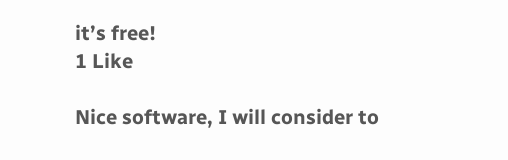it’s free!
1 Like

Nice software, I will consider to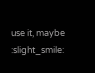use it, maybe :slight_smile: